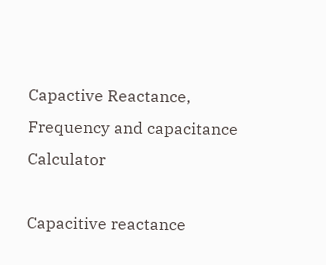Capactive Reactance, Frequency and capacitance Calculator

Capacitive reactance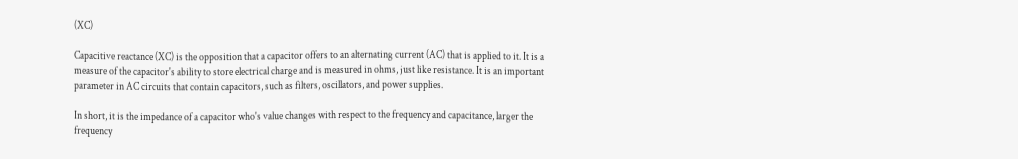(XC)

Capacitive reactance (XC) is the opposition that a capacitor offers to an alternating current (AC) that is applied to it. It is a measure of the capacitor's ability to store electrical charge and is measured in ohms, just like resistance. It is an important parameter in AC circuits that contain capacitors, such as filters, oscillators, and power supplies.

In short, it is the impedance of a capacitor who's value changes with respect to the frequency and capacitance, larger the frequency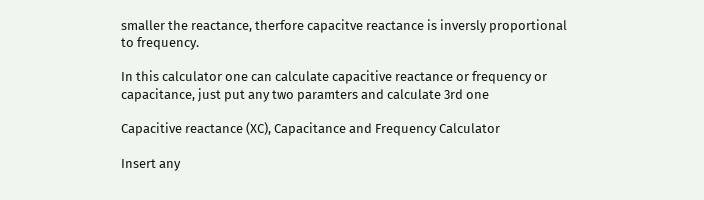smaller the reactance, therfore capacitve reactance is inversly proportional to frequency.

In this calculator one can calculate capacitive reactance or frequency or capacitance, just put any two paramters and calculate 3rd one

Capacitive reactance (XC), Capacitance and Frequency Calculator

Insert any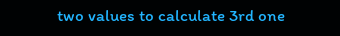two values to calculate 3rd one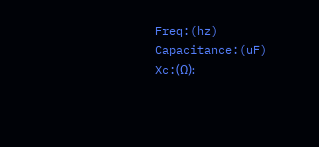Freq:(hz) Capacitance:(uF) Xc:(Ω):